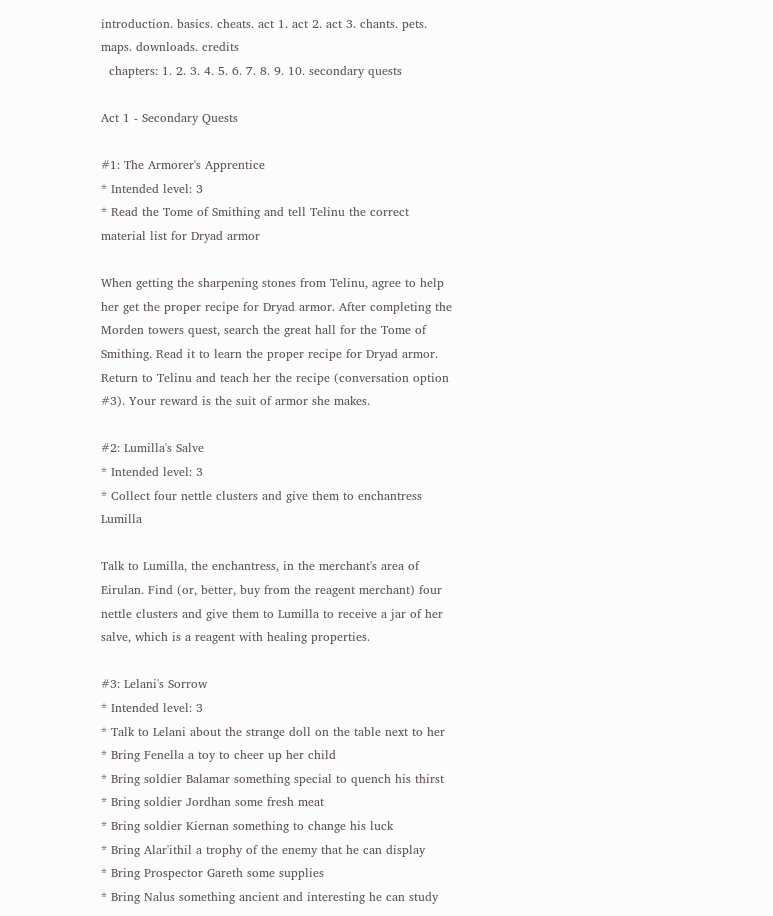introduction. basics. cheats. act 1. act 2. act 3. chants. pets. maps. downloads. credits
  chapters: 1. 2. 3. 4. 5. 6. 7. 8. 9. 10. secondary quests

Act 1 - Secondary Quests

#1: The Armorer's Apprentice
* Intended level: 3
* Read the Tome of Smithing and tell Telinu the correct material list for Dryad armor

When getting the sharpening stones from Telinu, agree to help her get the proper recipe for Dryad armor. After completing the Morden towers quest, search the great hall for the Tome of Smithing. Read it to learn the proper recipe for Dryad armor. Return to Telinu and teach her the recipe (conversation option #3). Your reward is the suit of armor she makes.

#2: Lumilla's Salve
* Intended level: 3
* Collect four nettle clusters and give them to enchantress Lumilla

Talk to Lumilla, the enchantress, in the merchant's area of Eirulan. Find (or, better, buy from the reagent merchant) four nettle clusters and give them to Lumilla to receive a jar of her salve, which is a reagent with healing properties.

#3: Lelani's Sorrow
* Intended level: 3
* Talk to Lelani about the strange doll on the table next to her
* Bring Fenella a toy to cheer up her child
* Bring soldier Balamar something special to quench his thirst
* Bring soldier Jordhan some fresh meat
* Bring soldier Kiernan something to change his luck
* Bring Alar'ithil a trophy of the enemy that he can display
* Bring Prospector Gareth some supplies
* Bring Nalus something ancient and interesting he can study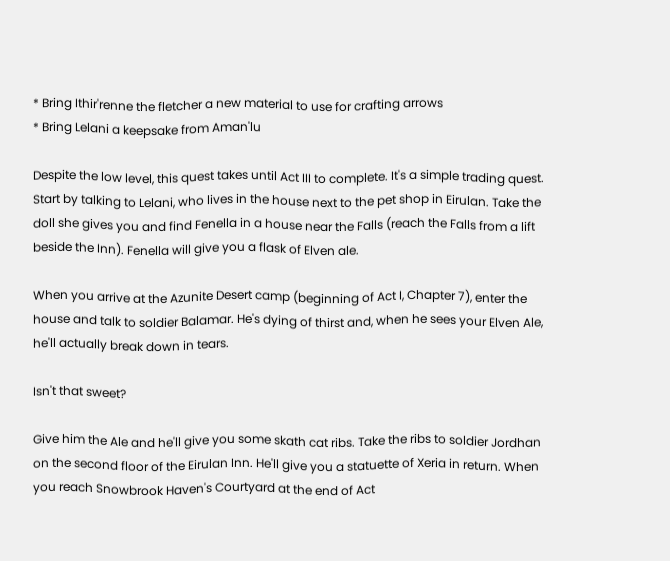* Bring Ithir'renne the fletcher a new material to use for crafting arrows
* Bring Lelani a keepsake from Aman'lu

Despite the low level, this quest takes until Act III to complete. It's a simple trading quest. Start by talking to Lelani, who lives in the house next to the pet shop in Eirulan. Take the doll she gives you and find Fenella in a house near the Falls (reach the Falls from a lift beside the Inn). Fenella will give you a flask of Elven ale.

When you arrive at the Azunite Desert camp (beginning of Act I, Chapter 7), enter the house and talk to soldier Balamar. He's dying of thirst and, when he sees your Elven Ale, he'll actually break down in tears.

Isn't that sweet?

Give him the Ale and he'll give you some skath cat ribs. Take the ribs to soldier Jordhan on the second floor of the Eirulan Inn. He'll give you a statuette of Xeria in return. When you reach Snowbrook Haven's Courtyard at the end of Act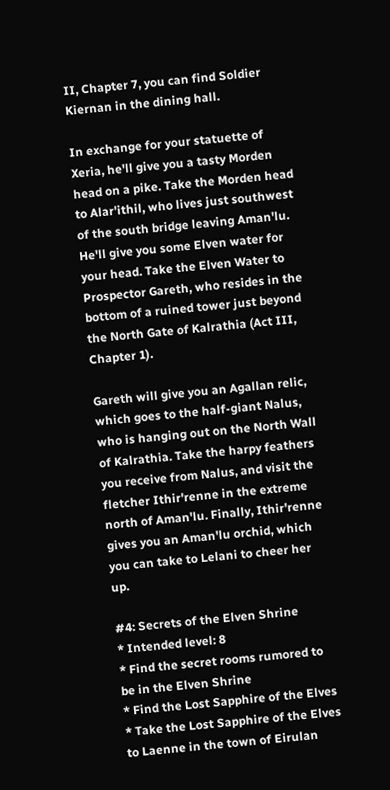II, Chapter 7, you can find Soldier Kiernan in the dining hall.

In exchange for your statuette of Xeria, he'll give you a tasty Morden head on a pike. Take the Morden head to Alar'ithil, who lives just southwest of the south bridge leaving Aman'lu. He'll give you some Elven water for your head. Take the Elven Water to Prospector Gareth, who resides in the bottom of a ruined tower just beyond the North Gate of Kalrathia (Act III, Chapter 1).

Gareth will give you an Agallan relic, which goes to the half-giant Nalus, who is hanging out on the North Wall of Kalrathia. Take the harpy feathers you receive from Nalus, and visit the fletcher Ithir'renne in the extreme north of Aman'lu. Finally, Ithir'renne gives you an Aman'lu orchid, which you can take to Lelani to cheer her up.

#4: Secrets of the Elven Shrine
* Intended level: 8
* Find the secret rooms rumored to be in the Elven Shrine
* Find the Lost Sapphire of the Elves
* Take the Lost Sapphire of the Elves to Laenne in the town of Eirulan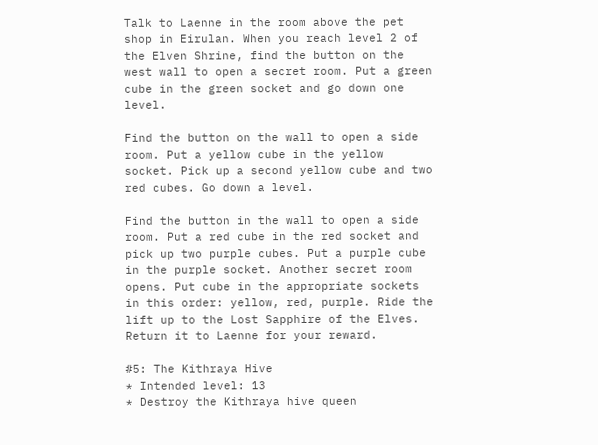Talk to Laenne in the room above the pet shop in Eirulan. When you reach level 2 of the Elven Shrine, find the button on the west wall to open a secret room. Put a green cube in the green socket and go down one level.

Find the button on the wall to open a side room. Put a yellow cube in the yellow socket. Pick up a second yellow cube and two red cubes. Go down a level.

Find the button in the wall to open a side room. Put a red cube in the red socket and pick up two purple cubes. Put a purple cube in the purple socket. Another secret room opens. Put cube in the appropriate sockets in this order: yellow, red, purple. Ride the lift up to the Lost Sapphire of the Elves. Return it to Laenne for your reward.

#5: The Kithraya Hive
* Intended level: 13
* Destroy the Kithraya hive queen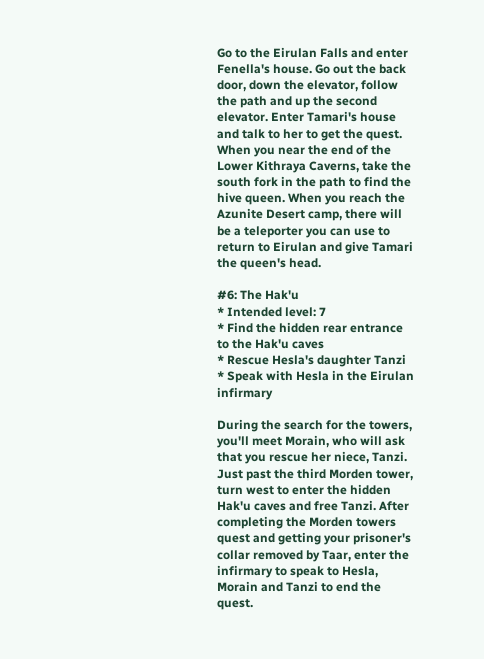Go to the Eirulan Falls and enter Fenella's house. Go out the back door, down the elevator, follow the path and up the second elevator. Enter Tamari's house and talk to her to get the quest. When you near the end of the Lower Kithraya Caverns, take the south fork in the path to find the hive queen. When you reach the Azunite Desert camp, there will be a teleporter you can use to return to Eirulan and give Tamari the queen's head.

#6: The Hak'u
* Intended level: 7
* Find the hidden rear entrance to the Hak'u caves
* Rescue Hesla's daughter Tanzi
* Speak with Hesla in the Eirulan infirmary

During the search for the towers, you'll meet Morain, who will ask that you rescue her niece, Tanzi. Just past the third Morden tower, turn west to enter the hidden Hak'u caves and free Tanzi. After completing the Morden towers quest and getting your prisoner's collar removed by Taar, enter the infirmary to speak to Hesla, Morain and Tanzi to end the quest.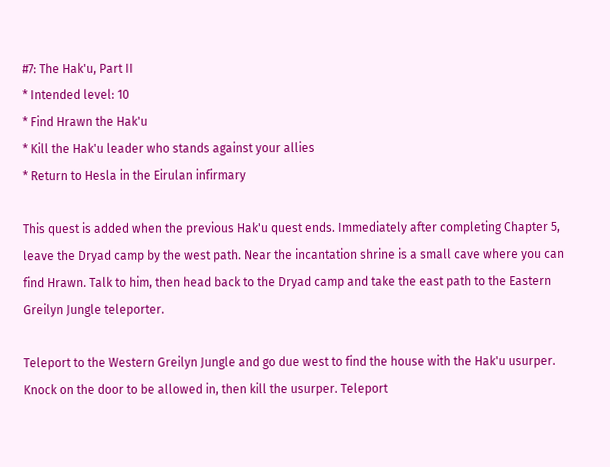#7: The Hak'u, Part II
* Intended level: 10
* Find Hrawn the Hak'u
* Kill the Hak'u leader who stands against your allies
* Return to Hesla in the Eirulan infirmary

This quest is added when the previous Hak'u quest ends. Immediately after completing Chapter 5, leave the Dryad camp by the west path. Near the incantation shrine is a small cave where you can find Hrawn. Talk to him, then head back to the Dryad camp and take the east path to the Eastern Greilyn Jungle teleporter.

Teleport to the Western Greilyn Jungle and go due west to find the house with the Hak'u usurper. Knock on the door to be allowed in, then kill the usurper. Teleport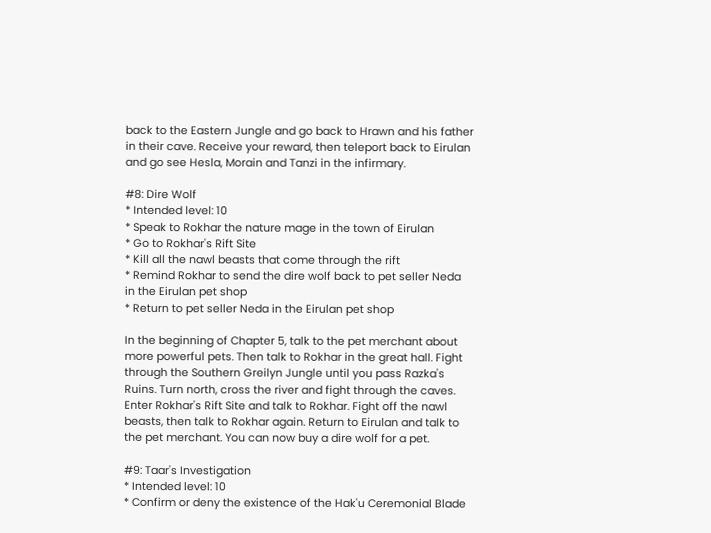back to the Eastern Jungle and go back to Hrawn and his father in their cave. Receive your reward, then teleport back to Eirulan and go see Hesla, Morain and Tanzi in the infirmary.

#8: Dire Wolf
* Intended level: 10
* Speak to Rokhar the nature mage in the town of Eirulan
* Go to Rokhar's Rift Site
* Kill all the nawl beasts that come through the rift
* Remind Rokhar to send the dire wolf back to pet seller Neda in the Eirulan pet shop
* Return to pet seller Neda in the Eirulan pet shop

In the beginning of Chapter 5, talk to the pet merchant about more powerful pets. Then talk to Rokhar in the great hall. Fight through the Southern Greilyn Jungle until you pass Razka's Ruins. Turn north, cross the river and fight through the caves. Enter Rokhar's Rift Site and talk to Rokhar. Fight off the nawl beasts, then talk to Rokhar again. Return to Eirulan and talk to the pet merchant. You can now buy a dire wolf for a pet.

#9: Taar's Investigation
* Intended level: 10
* Confirm or deny the existence of the Hak'u Ceremonial Blade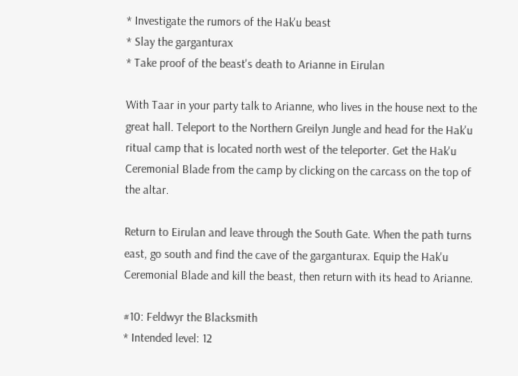* Investigate the rumors of the Hak'u beast
* Slay the garganturax
* Take proof of the beast's death to Arianne in Eirulan

With Taar in your party talk to Arianne, who lives in the house next to the great hall. Teleport to the Northern Greilyn Jungle and head for the Hak'u ritual camp that is located north west of the teleporter. Get the Hak'u Ceremonial Blade from the camp by clicking on the carcass on the top of the altar.

Return to Eirulan and leave through the South Gate. When the path turns east, go south and find the cave of the garganturax. Equip the Hak'u Ceremonial Blade and kill the beast, then return with its head to Arianne.

#10: Feldwyr the Blacksmith
* Intended level: 12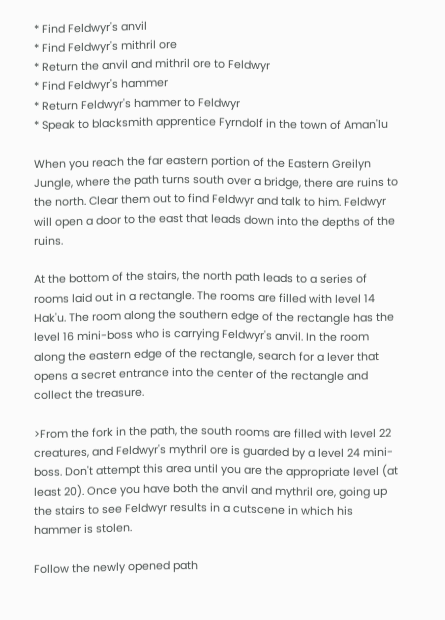* Find Feldwyr's anvil
* Find Feldwyr's mithril ore
* Return the anvil and mithril ore to Feldwyr
* Find Feldwyr's hammer
* Return Feldwyr's hammer to Feldwyr
* Speak to blacksmith apprentice Fyrndolf in the town of Aman'lu

When you reach the far eastern portion of the Eastern Greilyn Jungle, where the path turns south over a bridge, there are ruins to the north. Clear them out to find Feldwyr and talk to him. Feldwyr will open a door to the east that leads down into the depths of the ruins.

At the bottom of the stairs, the north path leads to a series of rooms laid out in a rectangle. The rooms are filled with level 14 Hak'u. The room along the southern edge of the rectangle has the level 16 mini-boss who is carrying Feldwyr's anvil. In the room along the eastern edge of the rectangle, search for a lever that opens a secret entrance into the center of the rectangle and collect the treasure.

>From the fork in the path, the south rooms are filled with level 22 creatures, and Feldwyr's mythril ore is guarded by a level 24 mini-boss. Don't attempt this area until you are the appropriate level (at least 20). Once you have both the anvil and mythril ore, going up the stairs to see Feldwyr results in a cutscene in which his hammer is stolen.

Follow the newly opened path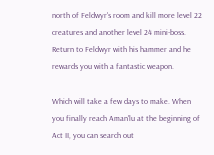north of Feldwyr's room and kill more level 22 creatures and another level 24 mini-boss. Return to Feldwyr with his hammer and he rewards you with a fantastic weapon.

Which will take a few days to make. When you finally reach Aman'lu at the beginning of Act II, you can search out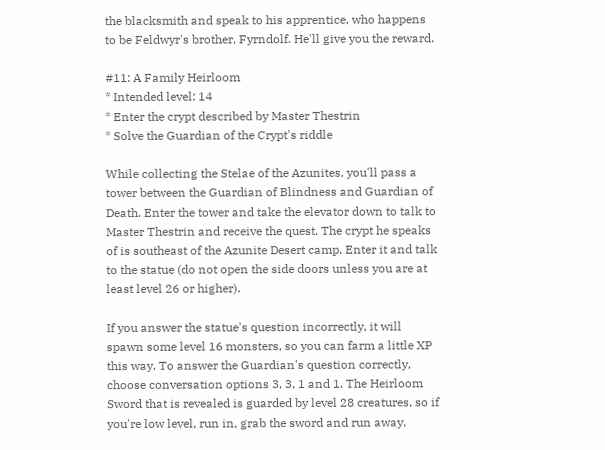the blacksmith and speak to his apprentice, who happens to be Feldwyr's brother, Fyrndolf. He'll give you the reward.

#11: A Family Heirloom
* Intended level: 14
* Enter the crypt described by Master Thestrin
* Solve the Guardian of the Crypt's riddle

While collecting the Stelae of the Azunites, you'll pass a tower between the Guardian of Blindness and Guardian of Death. Enter the tower and take the elevator down to talk to Master Thestrin and receive the quest. The crypt he speaks of is southeast of the Azunite Desert camp. Enter it and talk to the statue (do not open the side doors unless you are at least level 26 or higher).

If you answer the statue's question incorrectly, it will spawn some level 16 monsters, so you can farm a little XP this way. To answer the Guardian's question correctly, choose conversation options 3, 3, 1 and 1. The Heirloom Sword that is revealed is guarded by level 28 creatures, so if you're low level, run in, grab the sword and run away.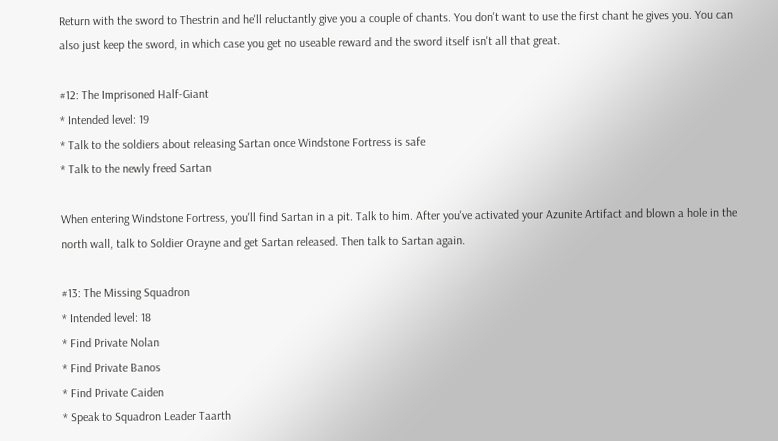Return with the sword to Thestrin and he'll reluctantly give you a couple of chants. You don't want to use the first chant he gives you. You can also just keep the sword, in which case you get no useable reward and the sword itself isn't all that great.

#12: The Imprisoned Half-Giant
* Intended level: 19
* Talk to the soldiers about releasing Sartan once Windstone Fortress is safe
* Talk to the newly freed Sartan

When entering Windstone Fortress, you'll find Sartan in a pit. Talk to him. After you've activated your Azunite Artifact and blown a hole in the north wall, talk to Soldier Orayne and get Sartan released. Then talk to Sartan again.

#13: The Missing Squadron
* Intended level: 18
* Find Private Nolan
* Find Private Banos
* Find Private Caiden
* Speak to Squadron Leader Taarth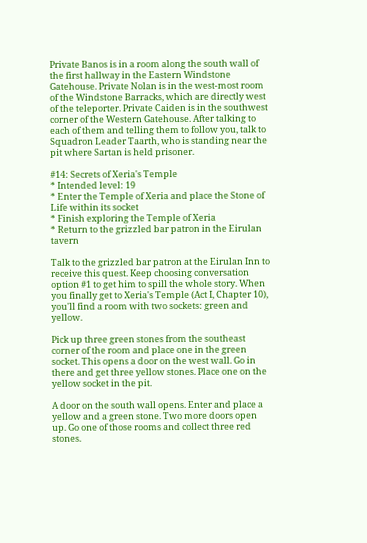Private Banos is in a room along the south wall of the first hallway in the Eastern Windstone Gatehouse. Private Nolan is in the west-most room of the Windstone Barracks, which are directly west of the teleporter. Private Caiden is in the southwest corner of the Western Gatehouse. After talking to each of them and telling them to follow you, talk to Squadron Leader Taarth, who is standing near the pit where Sartan is held prisoner.

#14: Secrets of Xeria's Temple
* Intended level: 19
* Enter the Temple of Xeria and place the Stone of Life within its socket
* Finish exploring the Temple of Xeria
* Return to the grizzled bar patron in the Eirulan tavern

Talk to the grizzled bar patron at the Eirulan Inn to receive this quest. Keep choosing conversation option #1 to get him to spill the whole story. When you finally get to Xeria's Temple (Act I, Chapter 10), you'll find a room with two sockets: green and yellow.

Pick up three green stones from the southeast corner of the room and place one in the green socket. This opens a door on the west wall. Go in there and get three yellow stones. Place one on the yellow socket in the pit.

A door on the south wall opens. Enter and place a yellow and a green stone. Two more doors open up. Go one of those rooms and collect three red stones.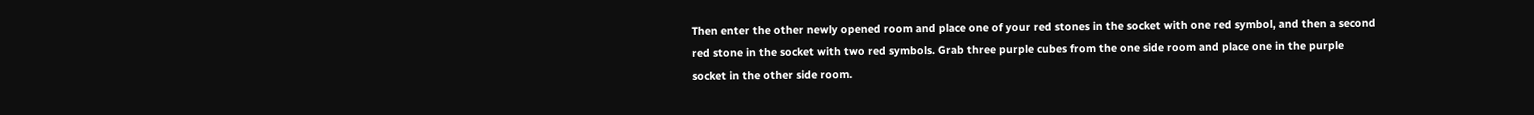Then enter the other newly opened room and place one of your red stones in the socket with one red symbol, and then a second red stone in the socket with two red symbols. Grab three purple cubes from the one side room and place one in the purple socket in the other side room.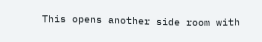This opens another side room with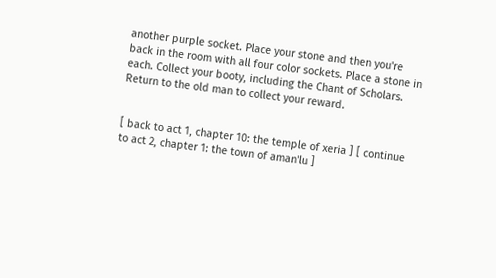another purple socket. Place your stone and then you're back in the room with all four color sockets. Place a stone in each. Collect your booty, including the Chant of Scholars. Return to the old man to collect your reward.


[ back to act 1, chapter 10: the temple of xeria ] [ continue to act 2, chapter 1: the town of aman'lu ]